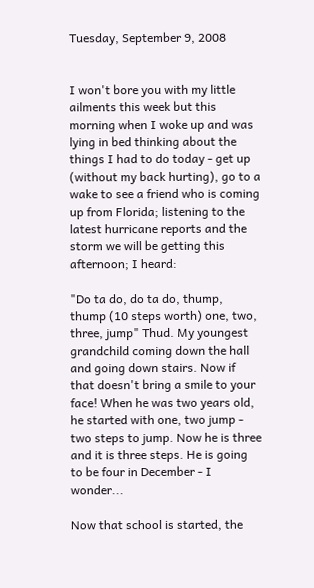Tuesday, September 9, 2008


I won't bore you with my little ailments this week but this morning when I woke up and was lying in bed thinking about the things I had to do today - get up (without my back hurting), go to a wake to see a friend who is coming up from Florida; listening to the latest hurricane reports and the storm we will be getting this afternoon; I heard:

"Do ta do, do ta do, thump, thump (10 steps worth) one, two, three, jump" Thud. My youngest grandchild coming down the hall and going down stairs. Now if that doesn't bring a smile to your face! When he was two years old, he started with one, two jump - two steps to jump. Now he is three and it is three steps. He is going to be four in December - I wonder...

Now that school is started, the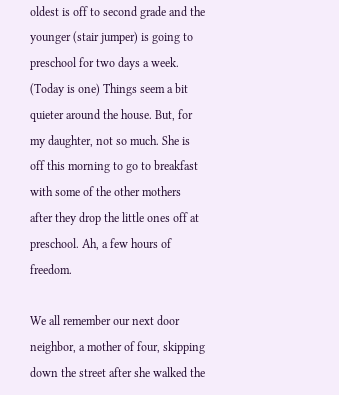oldest is off to second grade and the younger (stair jumper) is going to preschool for two days a week. (Today is one) Things seem a bit quieter around the house. But, for my daughter, not so much. She is off this morning to go to breakfast with some of the other mothers after they drop the little ones off at preschool. Ah, a few hours of freedom.

We all remember our next door neighbor, a mother of four, skipping down the street after she walked the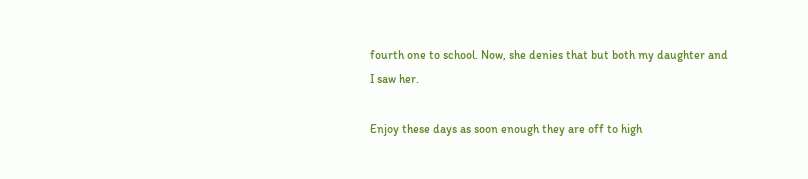fourth one to school. Now, she denies that but both my daughter and I saw her.

Enjoy these days as soon enough they are off to high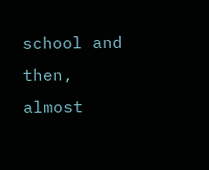school and then, almost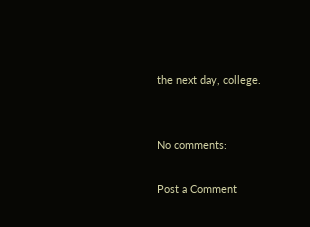the next day, college.


No comments:

Post a Comment